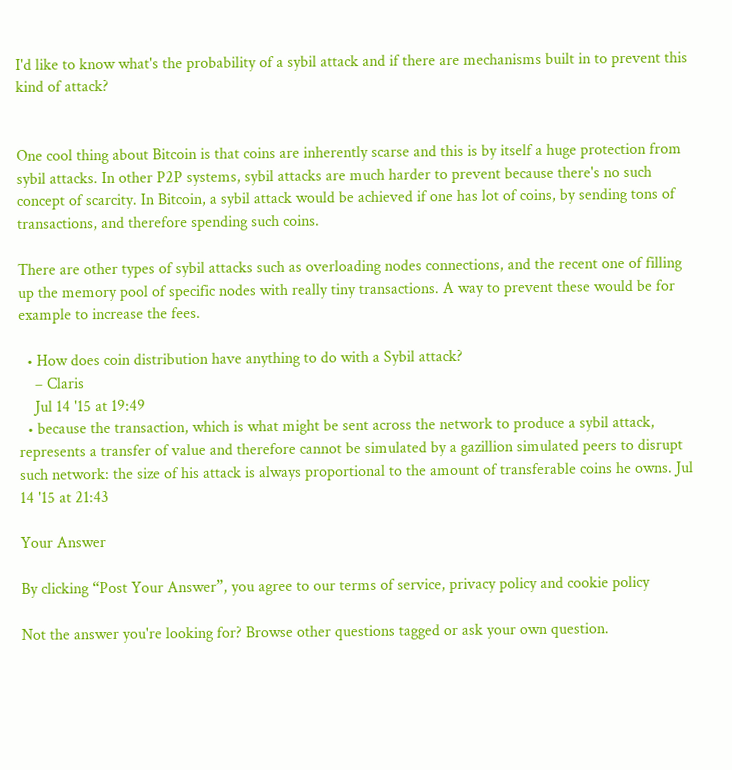I'd like to know what's the probability of a sybil attack and if there are mechanisms built in to prevent this kind of attack?


One cool thing about Bitcoin is that coins are inherently scarse and this is by itself a huge protection from sybil attacks. In other P2P systems, sybil attacks are much harder to prevent because there's no such concept of scarcity. In Bitcoin, a sybil attack would be achieved if one has lot of coins, by sending tons of transactions, and therefore spending such coins.

There are other types of sybil attacks such as overloading nodes connections, and the recent one of filling up the memory pool of specific nodes with really tiny transactions. A way to prevent these would be for example to increase the fees.

  • How does coin distribution have anything to do with a Sybil attack?
    – Claris
    Jul 14 '15 at 19:49
  • because the transaction, which is what might be sent across the network to produce a sybil attack, represents a transfer of value and therefore cannot be simulated by a gazillion simulated peers to disrupt such network: the size of his attack is always proportional to the amount of transferable coins he owns. Jul 14 '15 at 21:43

Your Answer

By clicking “Post Your Answer”, you agree to our terms of service, privacy policy and cookie policy

Not the answer you're looking for? Browse other questions tagged or ask your own question.